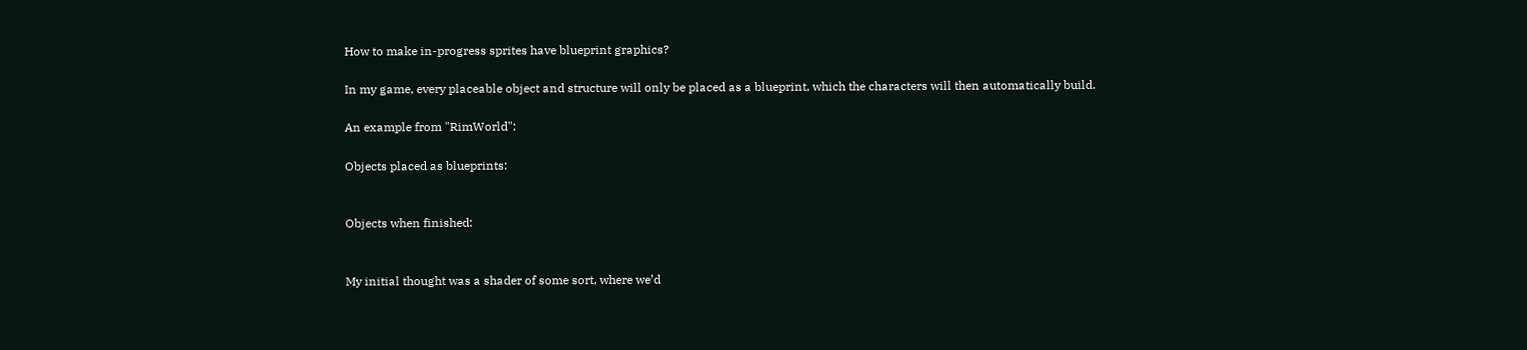How to make in-progress sprites have blueprint graphics?

In my game, every placeable object and structure will only be placed as a blueprint, which the characters will then automatically build.

An example from "RimWorld":

Objects placed as blueprints:


Objects when finished:


My initial thought was a shader of some sort, where we’d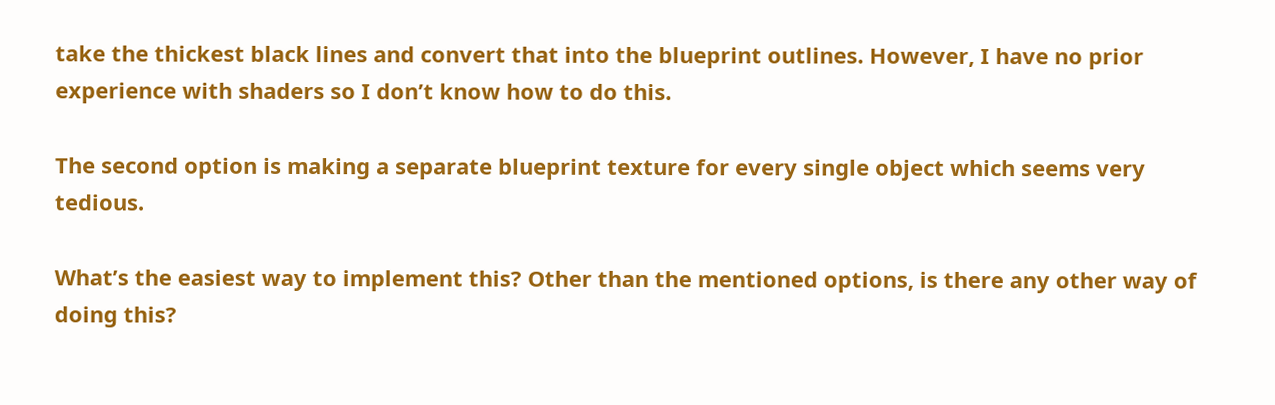take the thickest black lines and convert that into the blueprint outlines. However, I have no prior experience with shaders so I don’t know how to do this.

The second option is making a separate blueprint texture for every single object which seems very tedious.

What’s the easiest way to implement this? Other than the mentioned options, is there any other way of doing this?